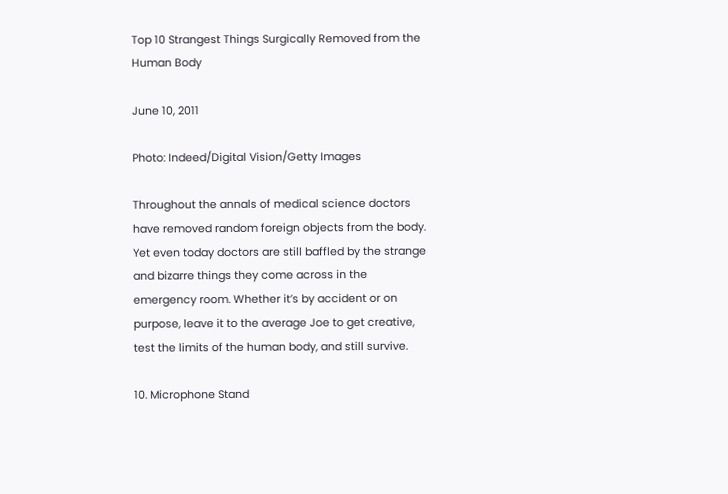Top 10 Strangest Things Surgically Removed from the Human Body

June 10, 2011

Photo: Indeed/Digital Vision/Getty Images

Throughout the annals of medical science doctors have removed random foreign objects from the body. Yet even today doctors are still baffled by the strange and bizarre things they come across in the emergency room. Whether it’s by accident or on purpose, leave it to the average Joe to get creative, test the limits of the human body, and still survive.

10. Microphone Stand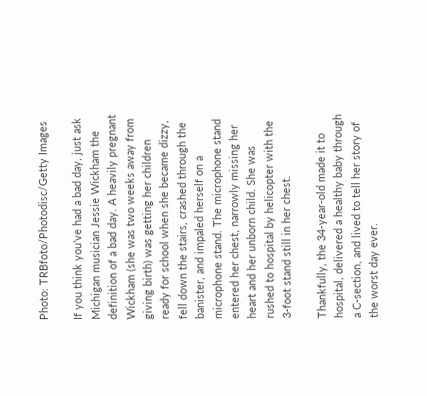Photo: TRBfoto/Photodisc/Getty Images

If you think you’ve had a bad day, just ask Michigan musician Jessie Wickham the definition of a bad day. A heavily pregnant Wickham (she was two weeks away from giving birth) was getting her children ready for school when she became dizzy, fell down the stairs, crashed through the banister, and impaled herself on a microphone stand. The microphone stand entered her chest, narrowly missing her heart and her unborn child. She was rushed to hospital by helicopter with the 3-foot stand still in her chest.

Thankfully, the 34-year-old made it to hospital, delivered a healthy baby through a C-section, and lived to tell her story of the worst day ever.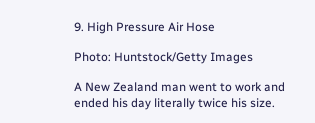9. High Pressure Air Hose

Photo: Huntstock/Getty Images

A New Zealand man went to work and ended his day literally twice his size.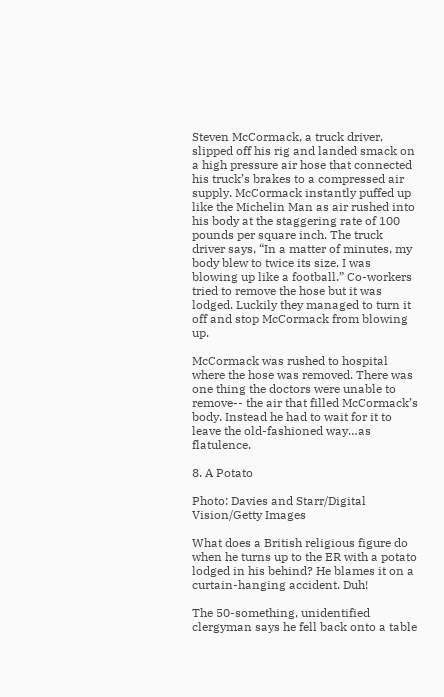Steven McCormack, a truck driver, slipped off his rig and landed smack on a high pressure air hose that connected his truck’s brakes to a compressed air supply. McCormack instantly puffed up like the Michelin Man as air rushed into his body at the staggering rate of 100 pounds per square inch. The truck driver says, “In a matter of minutes, my body blew to twice its size. I was blowing up like a football.” Co-workers tried to remove the hose but it was lodged. Luckily they managed to turn it off and stop McCormack from blowing up.

McCormack was rushed to hospital where the hose was removed. There was one thing the doctors were unable to remove-- the air that filled McCormack’s body. Instead he had to wait for it to leave the old-fashioned way…as flatulence.

8. A Potato

Photo: Davies and Starr/Digital Vision/Getty Images

What does a British religious figure do when he turns up to the ER with a potato lodged in his behind? He blames it on a curtain-hanging accident. Duh!

The 50-something, unidentified clergyman says he fell back onto a table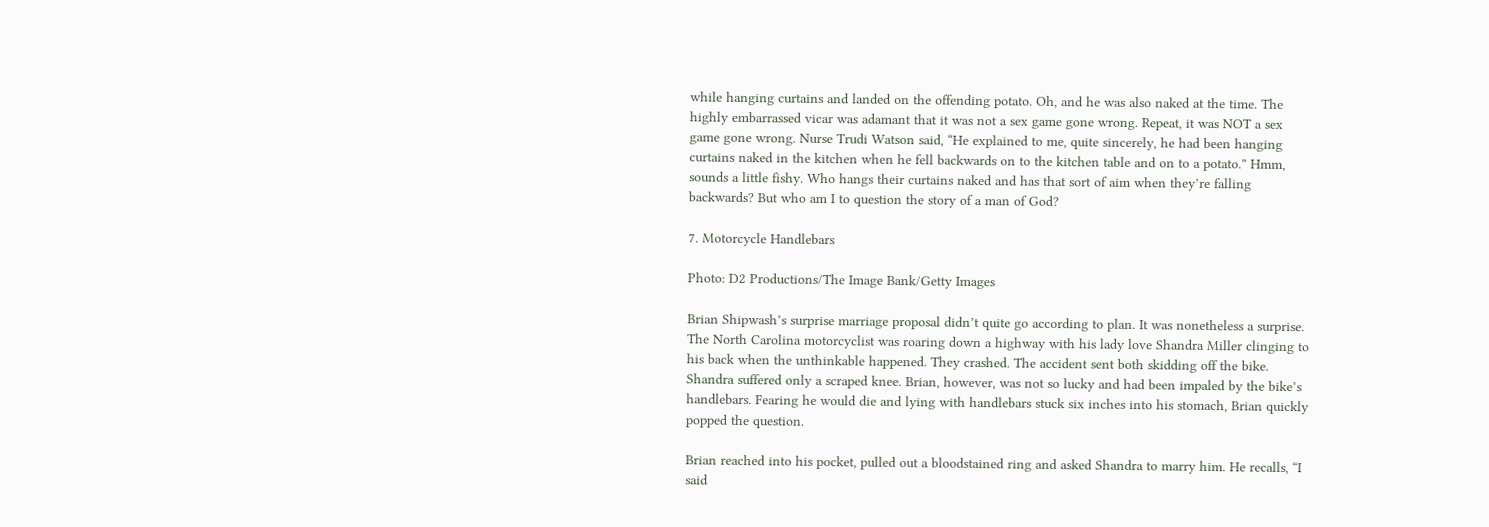while hanging curtains and landed on the offending potato. Oh, and he was also naked at the time. The highly embarrassed vicar was adamant that it was not a sex game gone wrong. Repeat, it was NOT a sex game gone wrong. Nurse Trudi Watson said, “He explained to me, quite sincerely, he had been hanging curtains naked in the kitchen when he fell backwards on to the kitchen table and on to a potato.” Hmm, sounds a little fishy. Who hangs their curtains naked and has that sort of aim when they’re falling backwards? But who am I to question the story of a man of God?

7. Motorcycle Handlebars

Photo: D2 Productions/The Image Bank/Getty Images

Brian Shipwash’s surprise marriage proposal didn’t quite go according to plan. It was nonetheless a surprise. The North Carolina motorcyclist was roaring down a highway with his lady love Shandra Miller clinging to his back when the unthinkable happened. They crashed. The accident sent both skidding off the bike. Shandra suffered only a scraped knee. Brian, however, was not so lucky and had been impaled by the bike’s handlebars. Fearing he would die and lying with handlebars stuck six inches into his stomach, Brian quickly popped the question.

Brian reached into his pocket, pulled out a bloodstained ring and asked Shandra to marry him. He recalls, “I said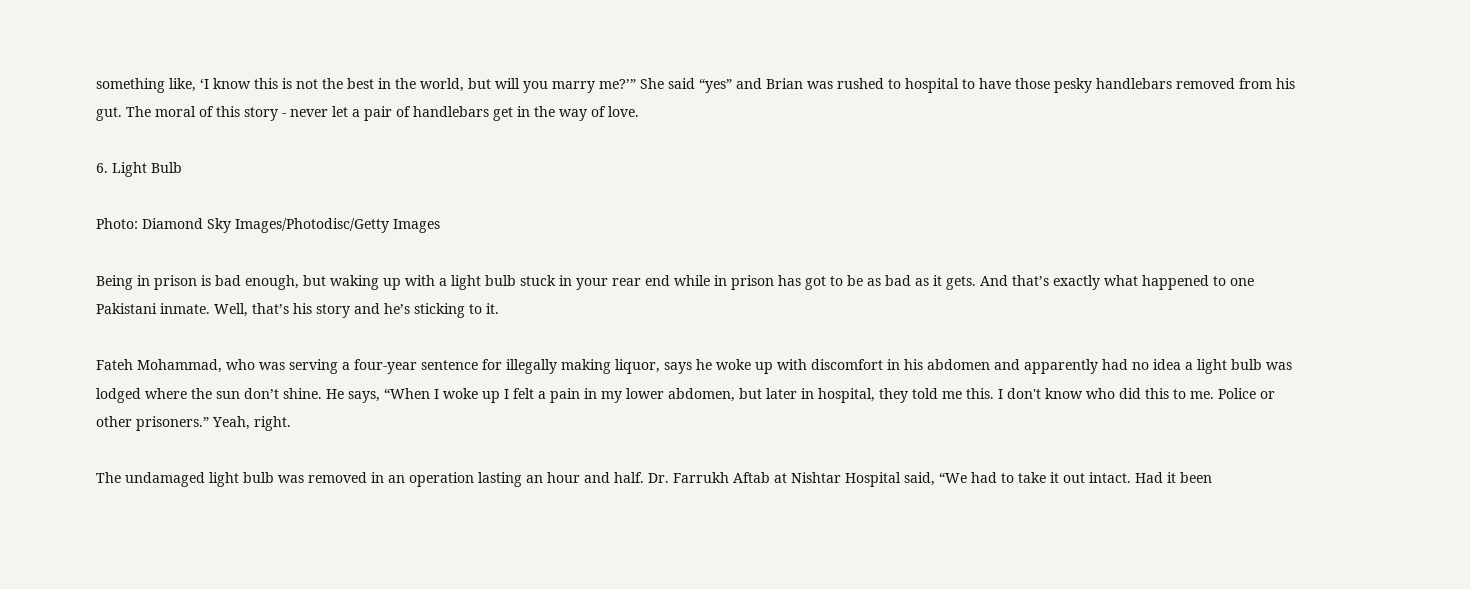something like, ‘I know this is not the best in the world, but will you marry me?’” She said “yes” and Brian was rushed to hospital to have those pesky handlebars removed from his gut. The moral of this story - never let a pair of handlebars get in the way of love.

6. Light Bulb

Photo: Diamond Sky Images/Photodisc/Getty Images

Being in prison is bad enough, but waking up with a light bulb stuck in your rear end while in prison has got to be as bad as it gets. And that’s exactly what happened to one Pakistani inmate. Well, that’s his story and he’s sticking to it.

Fateh Mohammad, who was serving a four-year sentence for illegally making liquor, says he woke up with discomfort in his abdomen and apparently had no idea a light bulb was lodged where the sun don’t shine. He says, “When I woke up I felt a pain in my lower abdomen, but later in hospital, they told me this. I don't know who did this to me. Police or other prisoners.” Yeah, right.

The undamaged light bulb was removed in an operation lasting an hour and half. Dr. Farrukh Aftab at Nishtar Hospital said, “We had to take it out intact. Had it been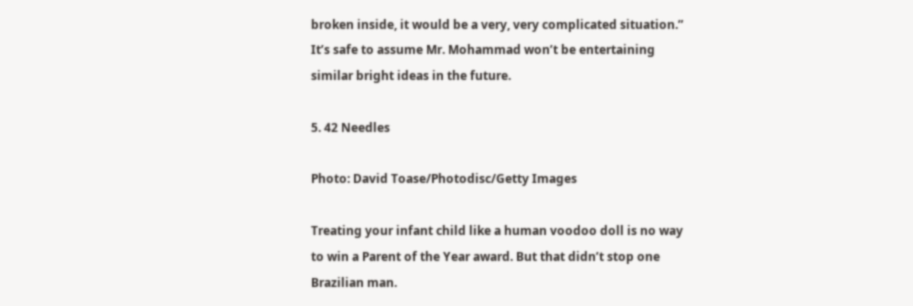broken inside, it would be a very, very complicated situation.” It’s safe to assume Mr. Mohammad won’t be entertaining similar bright ideas in the future.

5. 42 Needles

Photo: David Toase/Photodisc/Getty Images

Treating your infant child like a human voodoo doll is no way to win a Parent of the Year award. But that didn’t stop one Brazilian man.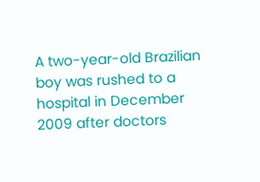A two-year-old Brazilian boy was rushed to a hospital in December 2009 after doctors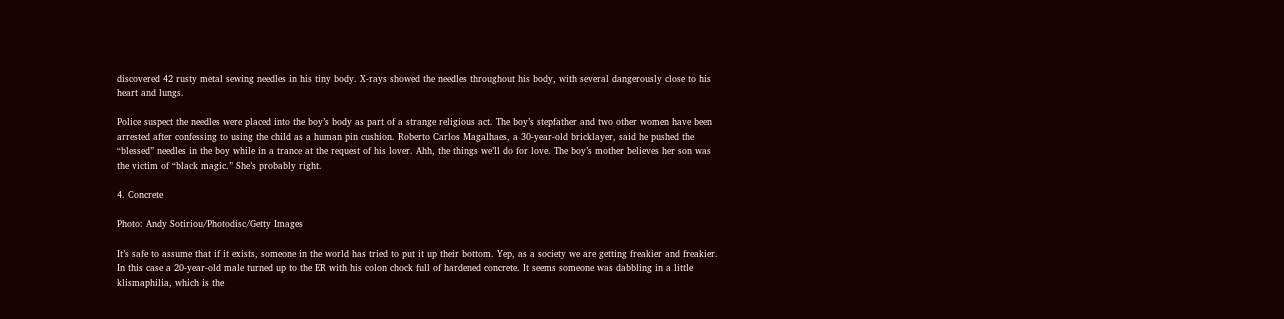discovered 42 rusty metal sewing needles in his tiny body. X-rays showed the needles throughout his body, with several dangerously close to his heart and lungs.

Police suspect the needles were placed into the boy’s body as part of a strange religious act. The boy’s stepfather and two other women have been arrested after confessing to using the child as a human pin cushion. Roberto Carlos Magalhaes, a 30-year-old bricklayer, said he pushed the “blessed” needles in the boy while in a trance at the request of his lover. Ahh, the things we’ll do for love. The boy’s mother believes her son was the victim of “black magic.” She’s probably right.

4. Concrete

Photo: Andy Sotiriou/Photodisc/Getty Images

It’s safe to assume that if it exists, someone in the world has tried to put it up their bottom. Yep, as a society we are getting freakier and freakier. In this case a 20-year-old male turned up to the ER with his colon chock full of hardened concrete. It seems someone was dabbling in a little klismaphilia, which is the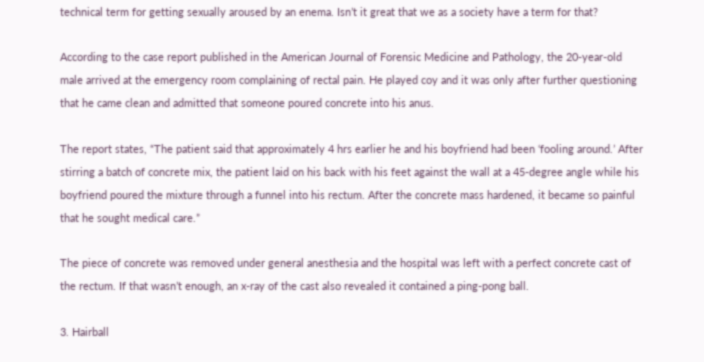technical term for getting sexually aroused by an enema. Isn’t it great that we as a society have a term for that?

According to the case report published in the American Journal of Forensic Medicine and Pathology, the 20-year-old male arrived at the emergency room complaining of rectal pain. He played coy and it was only after further questioning that he came clean and admitted that someone poured concrete into his anus.

The report states, “The patient said that approximately 4 hrs earlier he and his boyfriend had been ‘fooling around.’ After stirring a batch of concrete mix, the patient laid on his back with his feet against the wall at a 45-degree angle while his boyfriend poured the mixture through a funnel into his rectum. After the concrete mass hardened, it became so painful that he sought medical care.”

The piece of concrete was removed under general anesthesia and the hospital was left with a perfect concrete cast of the rectum. If that wasn’t enough, an x-ray of the cast also revealed it contained a ping-pong ball.

3. Hairball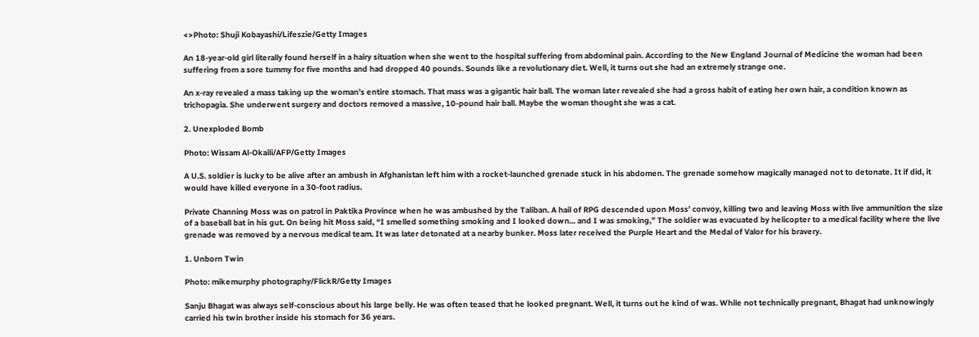<>Photo: Shuji Kobayashi/Lifeszie/Getty Images

An 18-year-old girl literally found herself in a hairy situation when she went to the hospital suffering from abdominal pain. According to the New England Journal of Medicine the woman had been suffering from a sore tummy for five months and had dropped 40 pounds. Sounds like a revolutionary diet. Well, it turns out she had an extremely strange one.

An x-ray revealed a mass taking up the woman’s entire stomach. That mass was a gigantic hair ball. The woman later revealed she had a gross habit of eating her own hair, a condition known as trichopagia. She underwent surgery and doctors removed a massive, 10-pound hair ball. Maybe the woman thought she was a cat.

2. Unexploded Bomb

Photo: Wissam Al-Okaili/AFP/Getty Images

A U.S. soldier is lucky to be alive after an ambush in Afghanistan left him with a rocket-launched grenade stuck in his abdomen. The grenade somehow magically managed not to detonate. It if did, it would have killed everyone in a 30-foot radius.

Private Channing Moss was on patrol in Paktika Province when he was ambushed by the Taliban. A hail of RPG descended upon Moss’ convoy, killing two and leaving Moss with live ammunition the size of a baseball bat in his gut. On being hit Moss said, “I smelled something smoking and I looked down... and I was smoking,” The soldier was evacuated by helicopter to a medical facility where the live grenade was removed by a nervous medical team. It was later detonated at a nearby bunker. Moss later received the Purple Heart and the Medal of Valor for his bravery.

1. Unborn Twin

Photo: mikemurphy photography/FlickR/Getty Images

Sanju Bhagat was always self-conscious about his large belly. He was often teased that he looked pregnant. Well, it turns out he kind of was. While not technically pregnant, Bhagat had unknowingly carried his twin brother inside his stomach for 36 years.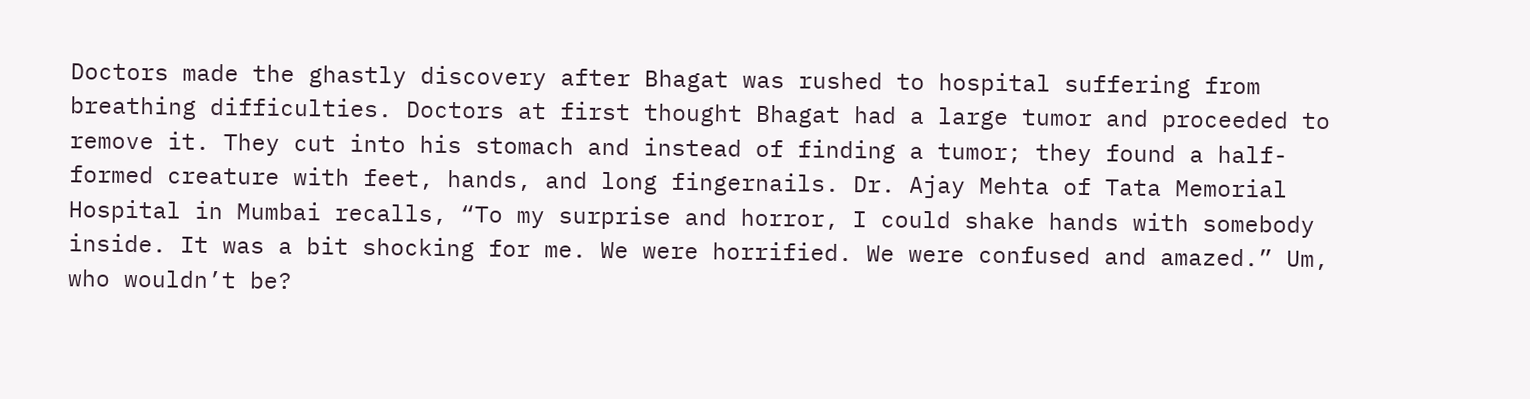Doctors made the ghastly discovery after Bhagat was rushed to hospital suffering from breathing difficulties. Doctors at first thought Bhagat had a large tumor and proceeded to remove it. They cut into his stomach and instead of finding a tumor; they found a half-formed creature with feet, hands, and long fingernails. Dr. Ajay Mehta of Tata Memorial Hospital in Mumbai recalls, “To my surprise and horror, I could shake hands with somebody inside. It was a bit shocking for me. We were horrified. We were confused and amazed.” Um, who wouldn’t be?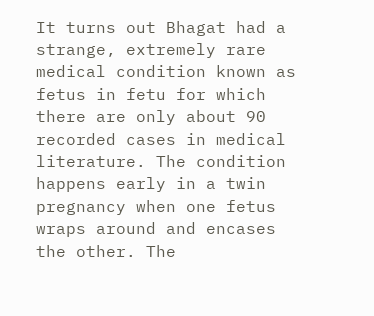It turns out Bhagat had a strange, extremely rare medical condition known as fetus in fetu for which there are only about 90 recorded cases in medical literature. The condition happens early in a twin pregnancy when one fetus wraps around and encases the other. The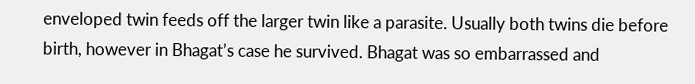enveloped twin feeds off the larger twin like a parasite. Usually both twins die before birth, however in Bhagat’s case he survived. Bhagat was so embarrassed and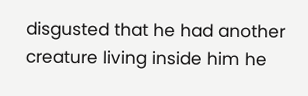disgusted that he had another creature living inside him he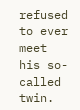refused to ever meet his so-called twin.